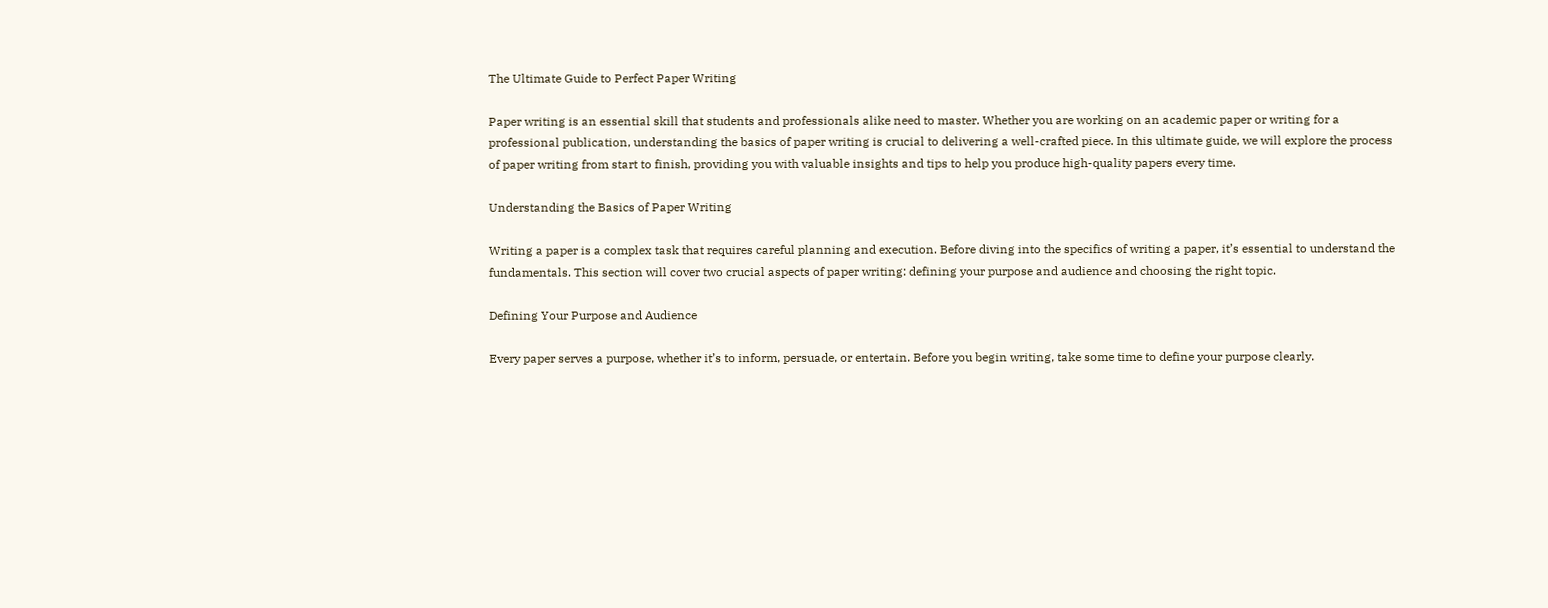The Ultimate Guide to Perfect Paper Writing

Paper writing is an essential skill that students and professionals alike need to master. Whether you are working on an academic paper or writing for a professional publication, understanding the basics of paper writing is crucial to delivering a well-crafted piece. In this ultimate guide, we will explore the process of paper writing from start to finish, providing you with valuable insights and tips to help you produce high-quality papers every time.

Understanding the Basics of Paper Writing

Writing a paper is a complex task that requires careful planning and execution. Before diving into the specifics of writing a paper, it’s essential to understand the fundamentals. This section will cover two crucial aspects of paper writing: defining your purpose and audience and choosing the right topic.

Defining Your Purpose and Audience

Every paper serves a purpose, whether it’s to inform, persuade, or entertain. Before you begin writing, take some time to define your purpose clearly.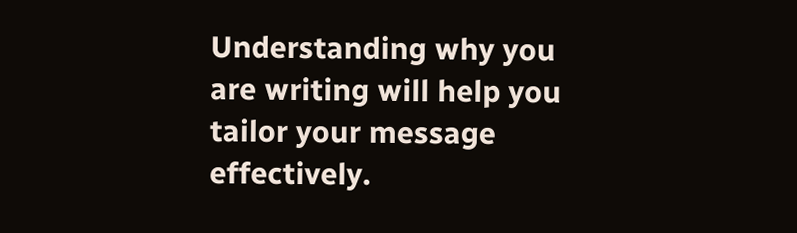Understanding why you are writing will help you tailor your message effectively.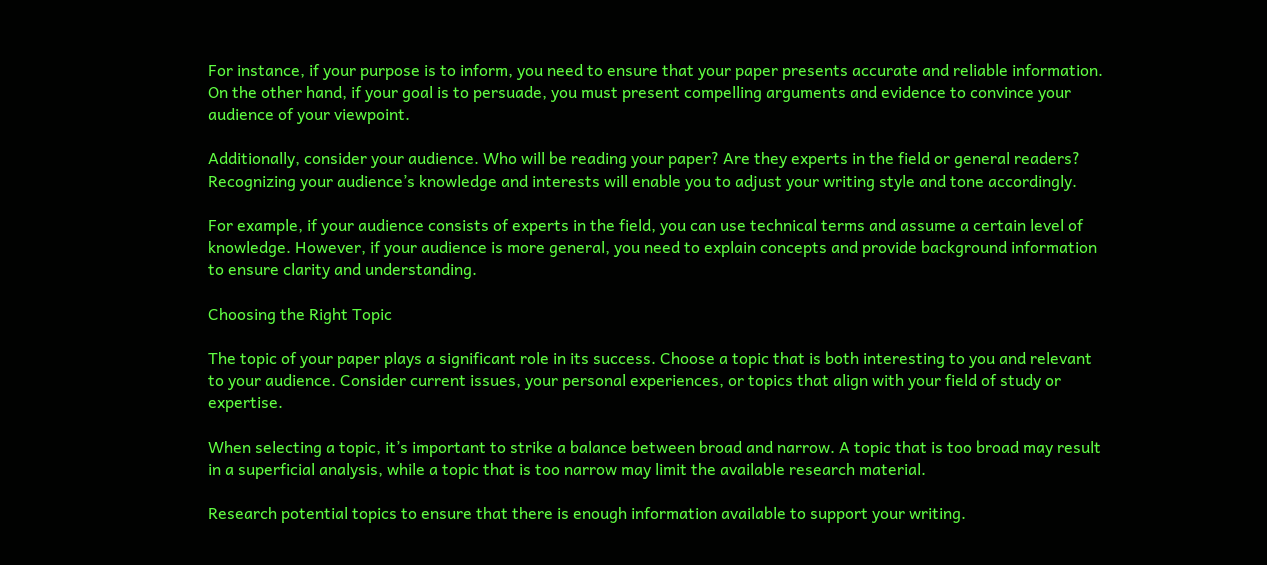For instance, if your purpose is to inform, you need to ensure that your paper presents accurate and reliable information. On the other hand, if your goal is to persuade, you must present compelling arguments and evidence to convince your audience of your viewpoint.

Additionally, consider your audience. Who will be reading your paper? Are they experts in the field or general readers? Recognizing your audience’s knowledge and interests will enable you to adjust your writing style and tone accordingly.

For example, if your audience consists of experts in the field, you can use technical terms and assume a certain level of knowledge. However, if your audience is more general, you need to explain concepts and provide background information to ensure clarity and understanding.

Choosing the Right Topic

The topic of your paper plays a significant role in its success. Choose a topic that is both interesting to you and relevant to your audience. Consider current issues, your personal experiences, or topics that align with your field of study or expertise.

When selecting a topic, it’s important to strike a balance between broad and narrow. A topic that is too broad may result in a superficial analysis, while a topic that is too narrow may limit the available research material.

Research potential topics to ensure that there is enough information available to support your writing.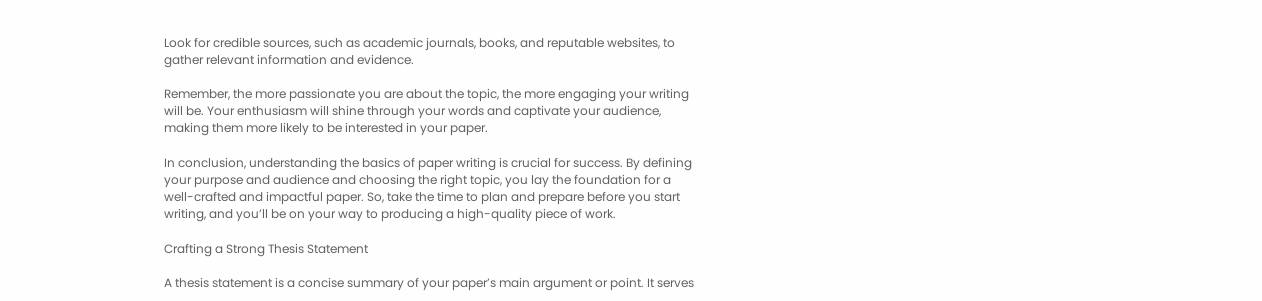Look for credible sources, such as academic journals, books, and reputable websites, to gather relevant information and evidence.

Remember, the more passionate you are about the topic, the more engaging your writing will be. Your enthusiasm will shine through your words and captivate your audience, making them more likely to be interested in your paper.

In conclusion, understanding the basics of paper writing is crucial for success. By defining your purpose and audience and choosing the right topic, you lay the foundation for a well-crafted and impactful paper. So, take the time to plan and prepare before you start writing, and you’ll be on your way to producing a high-quality piece of work.

Crafting a Strong Thesis Statement

A thesis statement is a concise summary of your paper’s main argument or point. It serves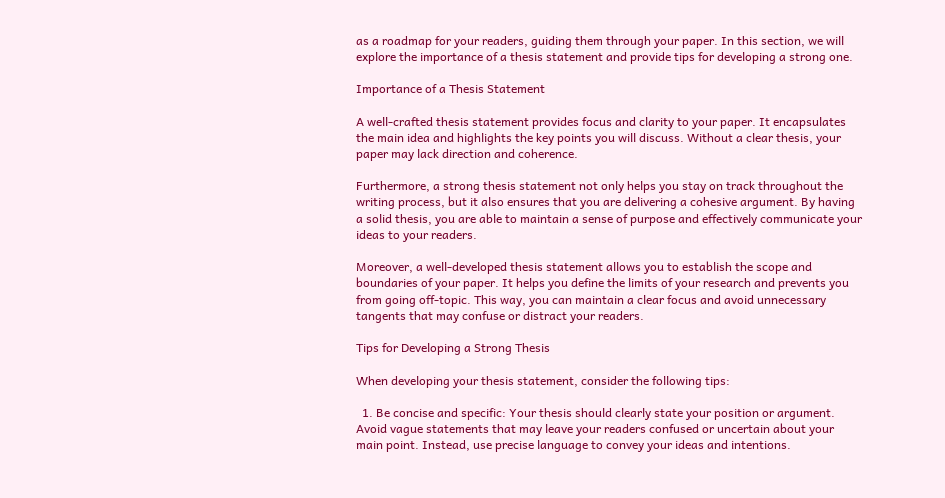as a roadmap for your readers, guiding them through your paper. In this section, we will explore the importance of a thesis statement and provide tips for developing a strong one.

Importance of a Thesis Statement

A well-crafted thesis statement provides focus and clarity to your paper. It encapsulates the main idea and highlights the key points you will discuss. Without a clear thesis, your paper may lack direction and coherence.

Furthermore, a strong thesis statement not only helps you stay on track throughout the writing process, but it also ensures that you are delivering a cohesive argument. By having a solid thesis, you are able to maintain a sense of purpose and effectively communicate your ideas to your readers.

Moreover, a well-developed thesis statement allows you to establish the scope and boundaries of your paper. It helps you define the limits of your research and prevents you from going off-topic. This way, you can maintain a clear focus and avoid unnecessary tangents that may confuse or distract your readers.

Tips for Developing a Strong Thesis

When developing your thesis statement, consider the following tips:

  1. Be concise and specific: Your thesis should clearly state your position or argument. Avoid vague statements that may leave your readers confused or uncertain about your main point. Instead, use precise language to convey your ideas and intentions.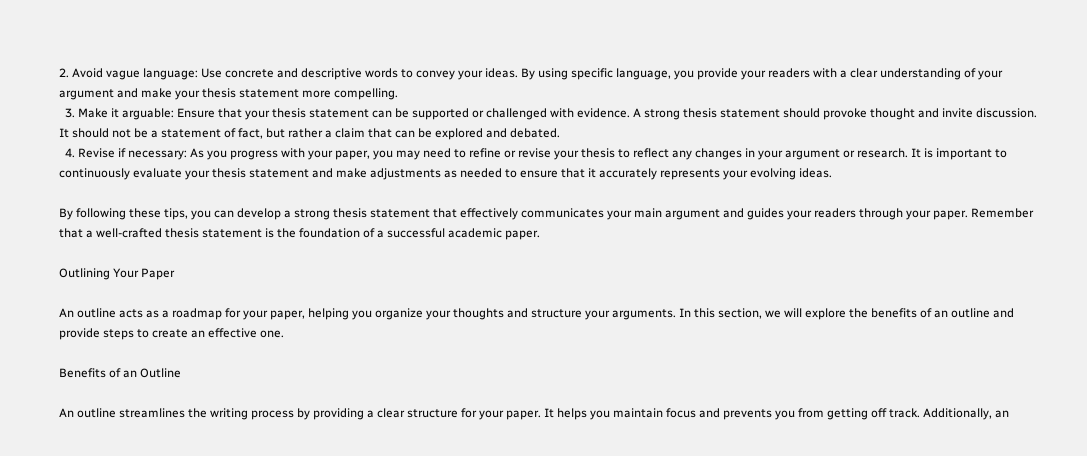2. Avoid vague language: Use concrete and descriptive words to convey your ideas. By using specific language, you provide your readers with a clear understanding of your argument and make your thesis statement more compelling.
  3. Make it arguable: Ensure that your thesis statement can be supported or challenged with evidence. A strong thesis statement should provoke thought and invite discussion. It should not be a statement of fact, but rather a claim that can be explored and debated.
  4. Revise if necessary: As you progress with your paper, you may need to refine or revise your thesis to reflect any changes in your argument or research. It is important to continuously evaluate your thesis statement and make adjustments as needed to ensure that it accurately represents your evolving ideas.

By following these tips, you can develop a strong thesis statement that effectively communicates your main argument and guides your readers through your paper. Remember that a well-crafted thesis statement is the foundation of a successful academic paper.

Outlining Your Paper

An outline acts as a roadmap for your paper, helping you organize your thoughts and structure your arguments. In this section, we will explore the benefits of an outline and provide steps to create an effective one.

Benefits of an Outline

An outline streamlines the writing process by providing a clear structure for your paper. It helps you maintain focus and prevents you from getting off track. Additionally, an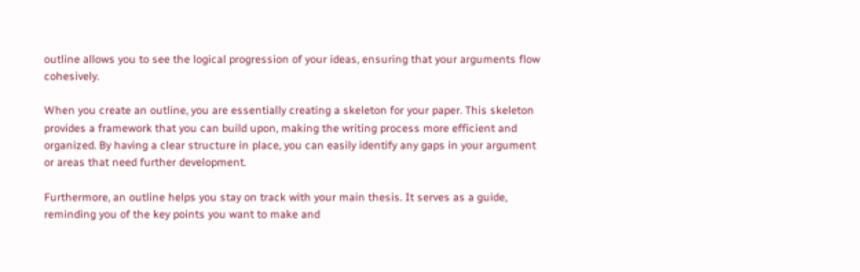outline allows you to see the logical progression of your ideas, ensuring that your arguments flow cohesively.

When you create an outline, you are essentially creating a skeleton for your paper. This skeleton provides a framework that you can build upon, making the writing process more efficient and organized. By having a clear structure in place, you can easily identify any gaps in your argument or areas that need further development.

Furthermore, an outline helps you stay on track with your main thesis. It serves as a guide, reminding you of the key points you want to make and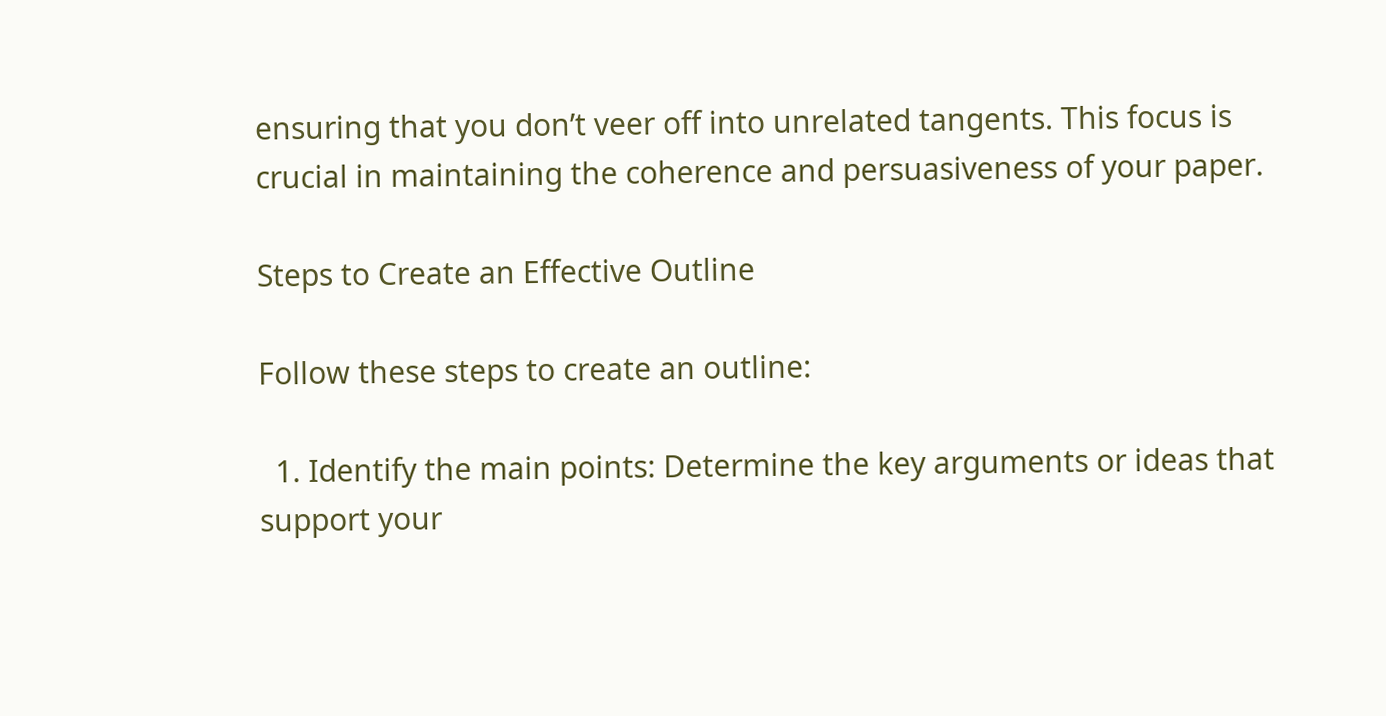ensuring that you don’t veer off into unrelated tangents. This focus is crucial in maintaining the coherence and persuasiveness of your paper.

Steps to Create an Effective Outline

Follow these steps to create an outline:

  1. Identify the main points: Determine the key arguments or ideas that support your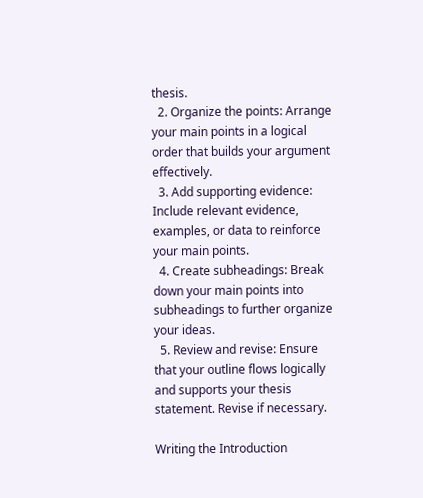thesis.
  2. Organize the points: Arrange your main points in a logical order that builds your argument effectively.
  3. Add supporting evidence: Include relevant evidence, examples, or data to reinforce your main points.
  4. Create subheadings: Break down your main points into subheadings to further organize your ideas.
  5. Review and revise: Ensure that your outline flows logically and supports your thesis statement. Revise if necessary.

Writing the Introduction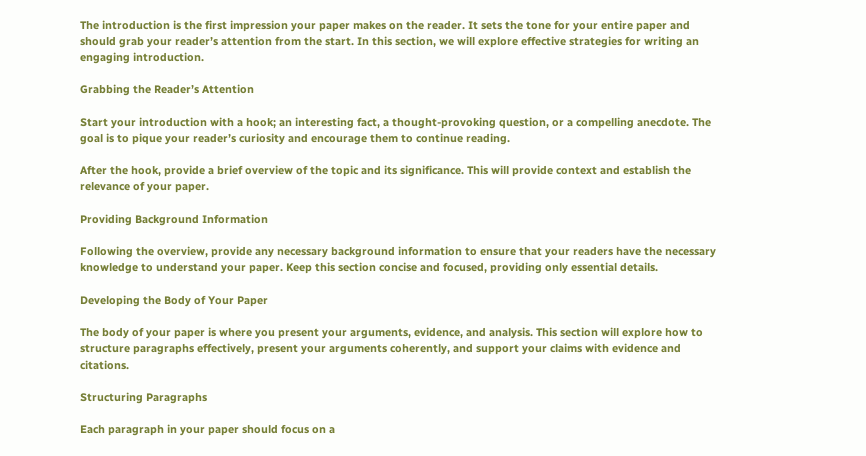The introduction is the first impression your paper makes on the reader. It sets the tone for your entire paper and should grab your reader’s attention from the start. In this section, we will explore effective strategies for writing an engaging introduction.

Grabbing the Reader’s Attention

Start your introduction with a hook; an interesting fact, a thought-provoking question, or a compelling anecdote. The goal is to pique your reader’s curiosity and encourage them to continue reading.

After the hook, provide a brief overview of the topic and its significance. This will provide context and establish the relevance of your paper.

Providing Background Information

Following the overview, provide any necessary background information to ensure that your readers have the necessary knowledge to understand your paper. Keep this section concise and focused, providing only essential details.

Developing the Body of Your Paper

The body of your paper is where you present your arguments, evidence, and analysis. This section will explore how to structure paragraphs effectively, present your arguments coherently, and support your claims with evidence and citations.

Structuring Paragraphs

Each paragraph in your paper should focus on a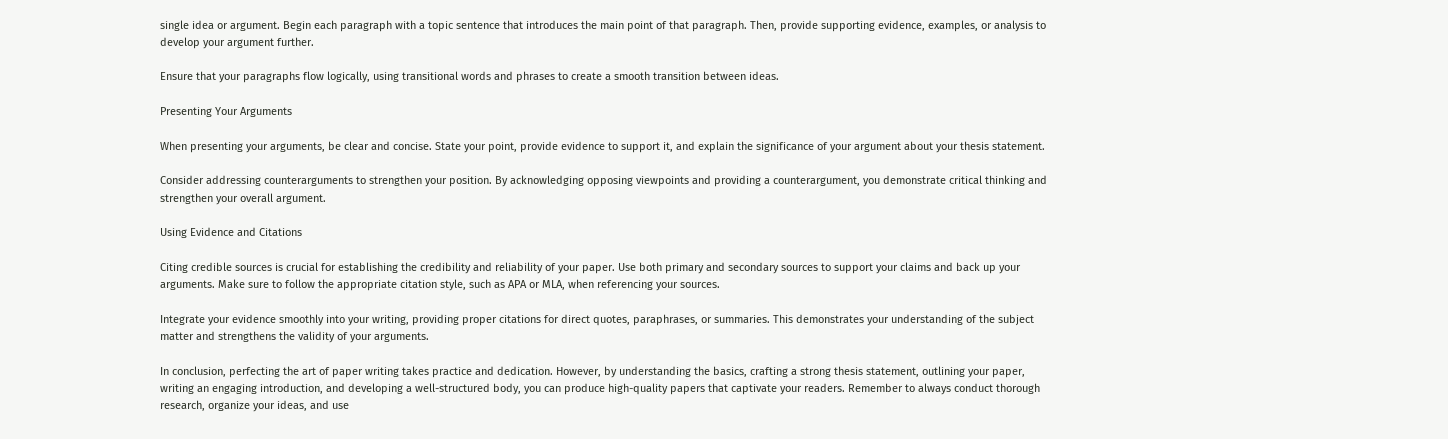single idea or argument. Begin each paragraph with a topic sentence that introduces the main point of that paragraph. Then, provide supporting evidence, examples, or analysis to develop your argument further.

Ensure that your paragraphs flow logically, using transitional words and phrases to create a smooth transition between ideas.

Presenting Your Arguments

When presenting your arguments, be clear and concise. State your point, provide evidence to support it, and explain the significance of your argument about your thesis statement.

Consider addressing counterarguments to strengthen your position. By acknowledging opposing viewpoints and providing a counterargument, you demonstrate critical thinking and strengthen your overall argument.

Using Evidence and Citations

Citing credible sources is crucial for establishing the credibility and reliability of your paper. Use both primary and secondary sources to support your claims and back up your arguments. Make sure to follow the appropriate citation style, such as APA or MLA, when referencing your sources.

Integrate your evidence smoothly into your writing, providing proper citations for direct quotes, paraphrases, or summaries. This demonstrates your understanding of the subject matter and strengthens the validity of your arguments.

In conclusion, perfecting the art of paper writing takes practice and dedication. However, by understanding the basics, crafting a strong thesis statement, outlining your paper, writing an engaging introduction, and developing a well-structured body, you can produce high-quality papers that captivate your readers. Remember to always conduct thorough research, organize your ideas, and use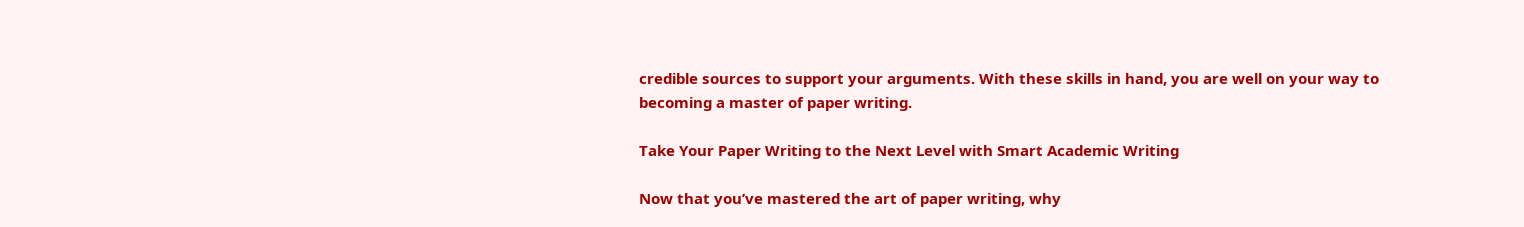credible sources to support your arguments. With these skills in hand, you are well on your way to becoming a master of paper writing.

Take Your Paper Writing to the Next Level with Smart Academic Writing

Now that you’ve mastered the art of paper writing, why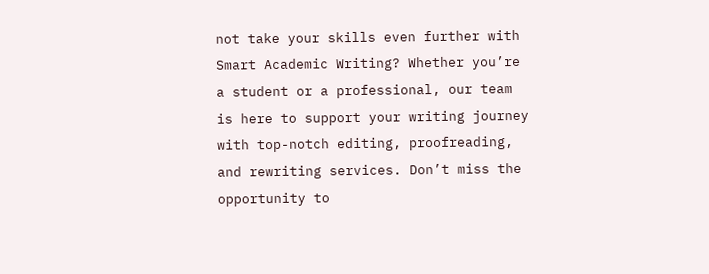not take your skills even further with Smart Academic Writing? Whether you’re a student or a professional, our team is here to support your writing journey with top-notch editing, proofreading, and rewriting services. Don’t miss the opportunity to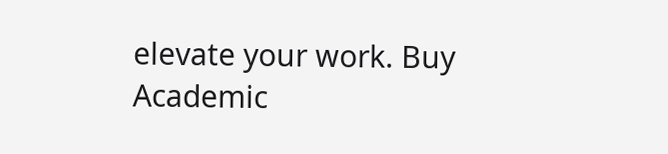elevate your work. Buy Academic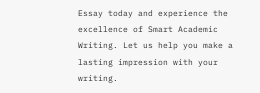Essay today and experience the excellence of Smart Academic Writing. Let us help you make a lasting impression with your writing.